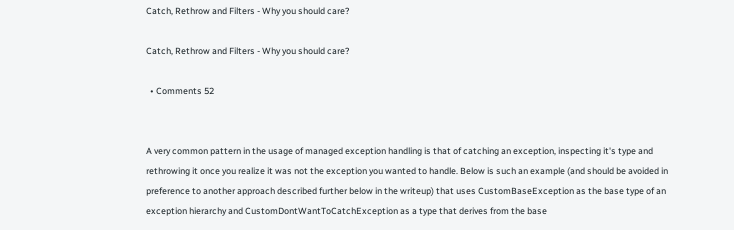Catch, Rethrow and Filters - Why you should care?

Catch, Rethrow and Filters - Why you should care?

  • Comments 52


A very common pattern in the usage of managed exception handling is that of catching an exception, inspecting it's type and rethrowing it once you realize it was not the exception you wanted to handle. Below is such an example (and should be avoided in preference to another approach described further below in the writeup) that uses CustomBaseException as the base type of an exception hierarchy and CustomDontWantToCatchException as a type that derives from the base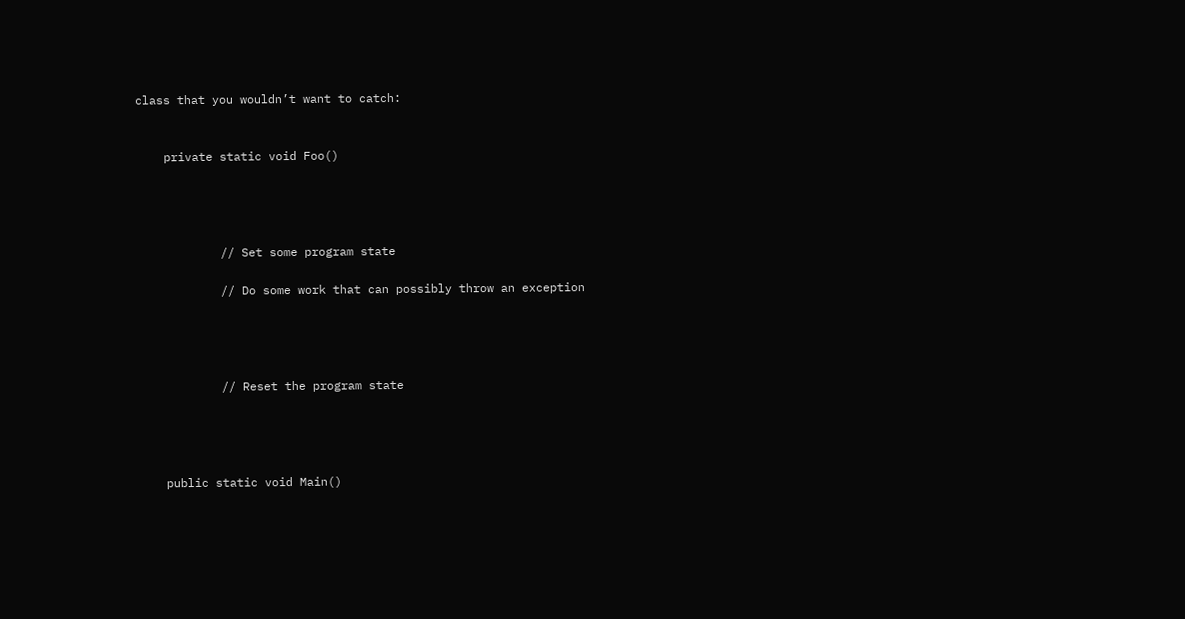class that you wouldn’t want to catch:


    private static void Foo()




            // Set some program state

            // Do some work that can possibly throw an exception




            // Reset the program state




    public static void Main()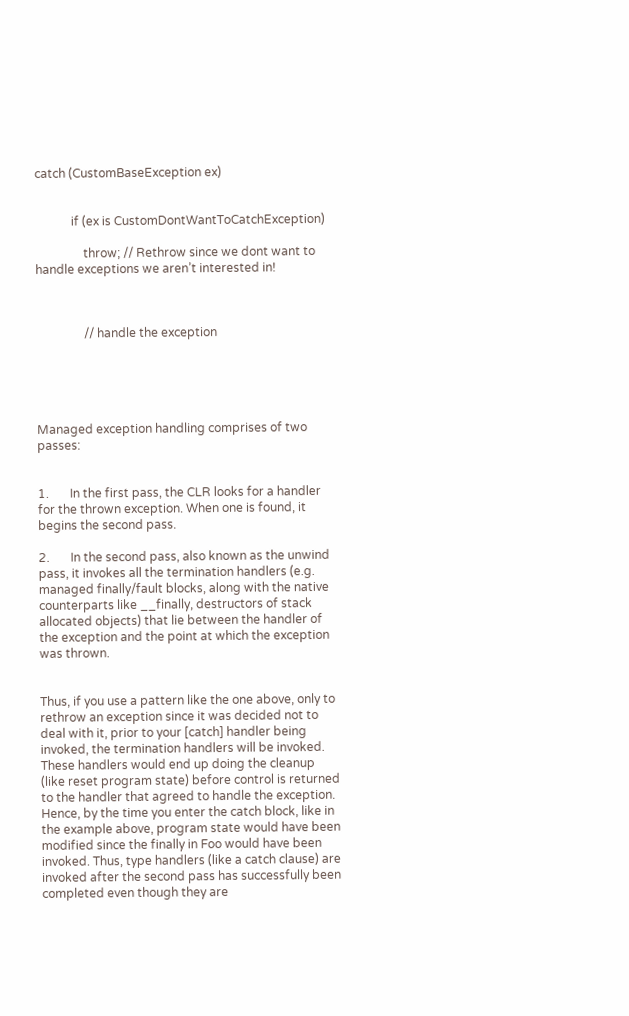catch (CustomBaseException ex)


            if (ex is CustomDontWantToCatchException)

                throw; // Rethrow since we dont want to handle exceptions we aren’t interested in!



                // handle the exception





Managed exception handling comprises of two passes:


1.       In the first pass, the CLR looks for a handler for the thrown exception. When one is found, it begins the second pass.

2.       In the second pass, also known as the unwind pass, it invokes all the termination handlers (e.g. managed finally/fault blocks, along with the native counterparts like __finally, destructors of stack allocated objects) that lie between the handler of the exception and the point at which the exception was thrown.


Thus, if you use a pattern like the one above, only to rethrow an exception since it was decided not to deal with it, prior to your [catch] handler being invoked, the termination handlers will be invoked. These handlers would end up doing the cleanup (like reset program state) before control is returned to the handler that agreed to handle the exception. Hence, by the time you enter the catch block, like in the example above, program state would have been modified since the finally in Foo would have been invoked. Thus, type handlers (like a catch clause) are invoked after the second pass has successfully been completed even though they are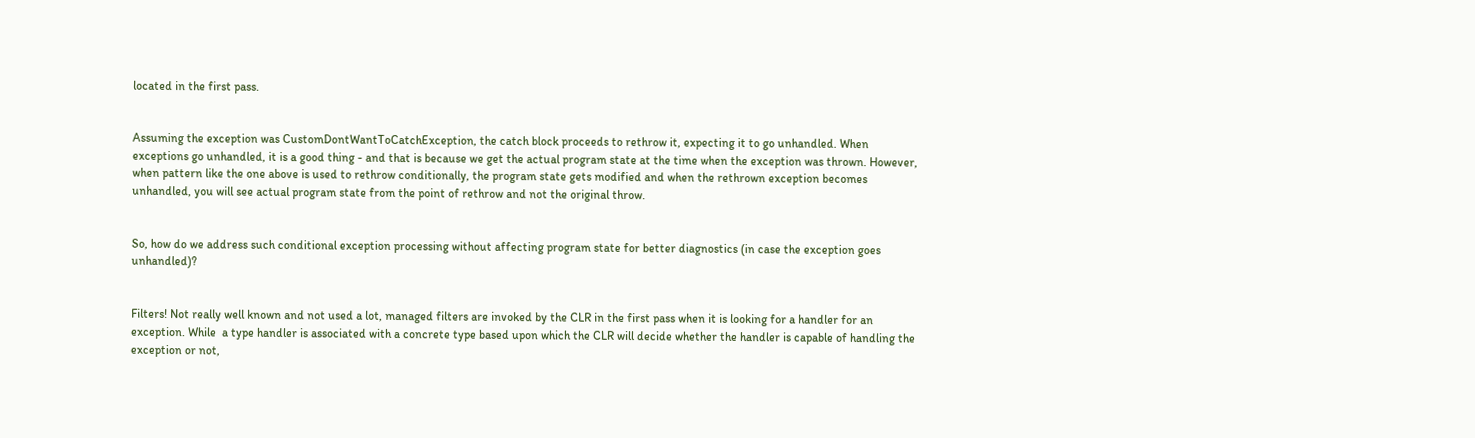located in the first pass.


Assuming the exception was CustomDontWantToCatchException, the catch block proceeds to rethrow it, expecting it to go unhandled. When exceptions go unhandled, it is a good thing - and that is because we get the actual program state at the time when the exception was thrown. However, when pattern like the one above is used to rethrow conditionally, the program state gets modified and when the rethrown exception becomes unhandled, you will see actual program state from the point of rethrow and not the original throw.


So, how do we address such conditional exception processing without affecting program state for better diagnostics (in case the exception goes unhandled)?


Filters! Not really well known and not used a lot, managed filters are invoked by the CLR in the first pass when it is looking for a handler for an exception. While  a type handler is associated with a concrete type based upon which the CLR will decide whether the handler is capable of handling the exception or not,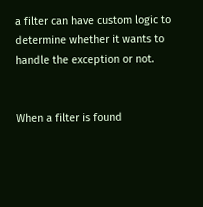a filter can have custom logic to determine whether it wants to handle the exception or not.


When a filter is found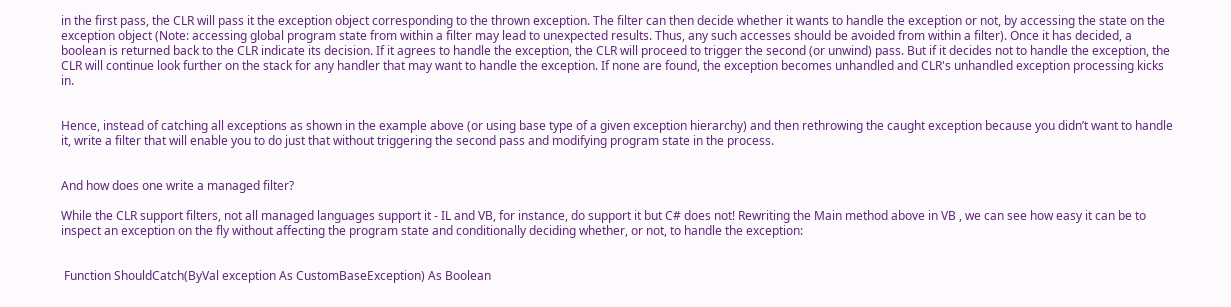in the first pass, the CLR will pass it the exception object corresponding to the thrown exception. The filter can then decide whether it wants to handle the exception or not, by accessing the state on the exception object (Note: accessing global program state from within a filter may lead to unexpected results. Thus, any such accesses should be avoided from within a filter). Once it has decided, a boolean is returned back to the CLR indicate its decision. If it agrees to handle the exception, the CLR will proceed to trigger the second (or unwind) pass. But if it decides not to handle the exception, the CLR will continue look further on the stack for any handler that may want to handle the exception. If none are found, the exception becomes unhandled and CLR's unhandled exception processing kicks in.


Hence, instead of catching all exceptions as shown in the example above (or using base type of a given exception hierarchy) and then rethrowing the caught exception because you didn’t want to handle it, write a filter that will enable you to do just that without triggering the second pass and modifying program state in the process.


And how does one write a managed filter?

While the CLR support filters, not all managed languages support it - IL and VB, for instance, do support it but C# does not! Rewriting the Main method above in VB , we can see how easy it can be to inspect an exception on the fly without affecting the program state and conditionally deciding whether, or not, to handle the exception:


 Function ShouldCatch(ByVal exception As CustomBaseException) As Boolean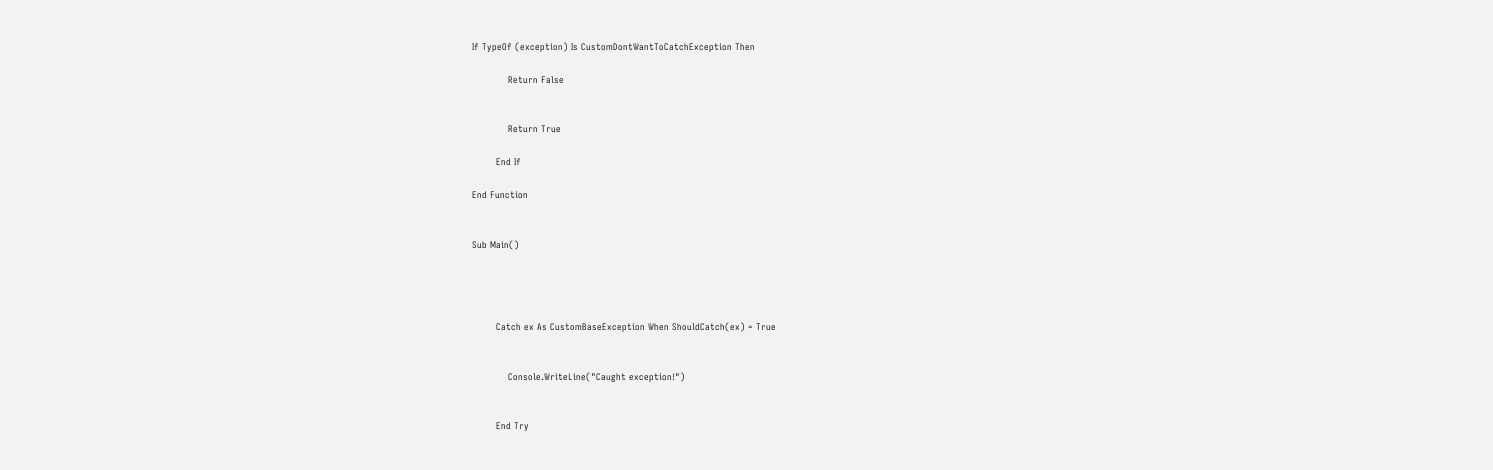If TypeOf (exception) Is CustomDontWantToCatchException Then

            Return False


            Return True

        End If

End Function


Sub Main()




        Catch ex As CustomBaseException When ShouldCatch(ex) = True


            Console.WriteLine("Caught exception!")


        End Try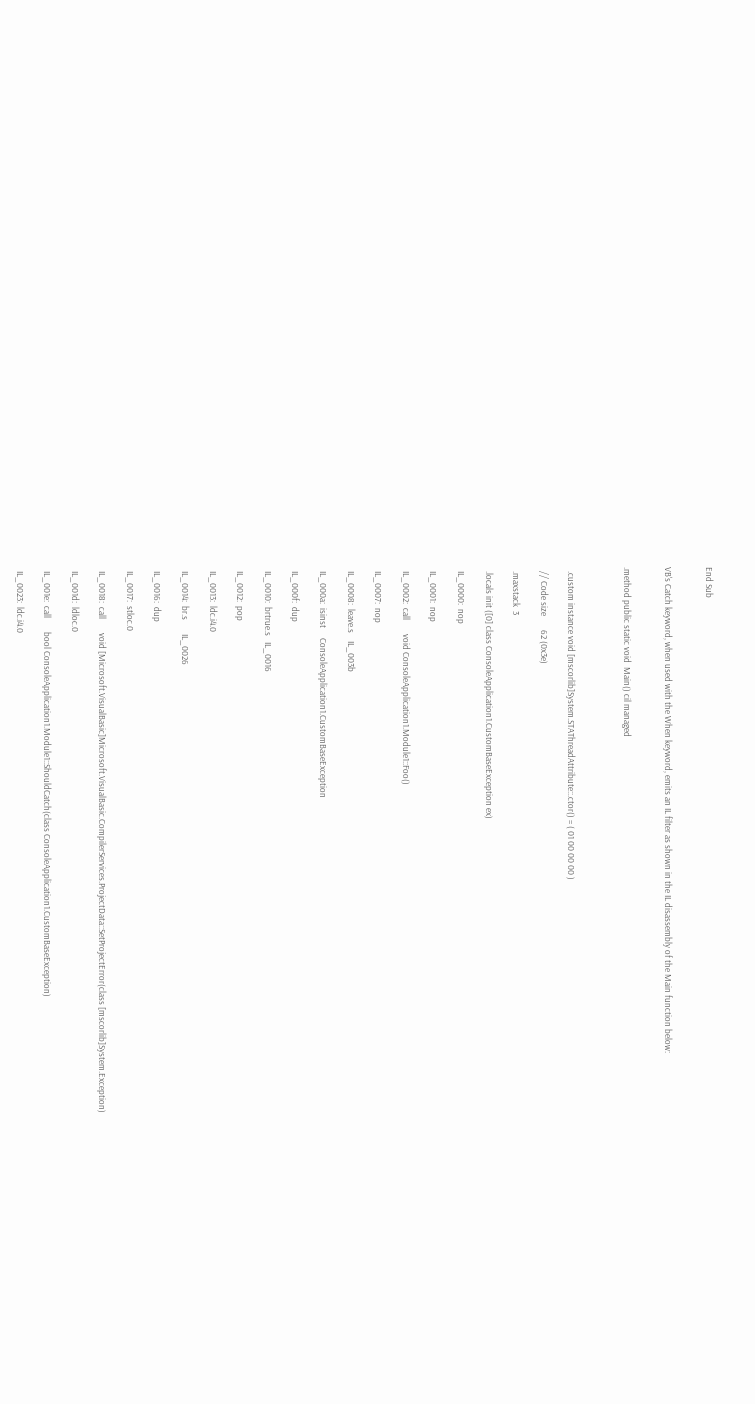End Sub


VB's Catch keyword, when used with the When keyword, emits an IL filter as shown in the IL disassembly of the Main function below:


.method public static void  Main() cil managed



  .custom instance void [mscorlib]System.STAThreadAttribute::.ctor() = ( 01 00 00 00 )

  // Code size       62 (0x3e)

  .maxstack  3

  .locals init ([0] class ConsoleApplication1.CustomBaseException ex)

  IL_0000:  nop

  IL_0001:  nop

  IL_0002:  call       void ConsoleApplication1.Module1::Foo()

  IL_0007:  nop

  IL_0008:  leave.s    IL_003b

  IL_000a:  isinst     ConsoleApplication1.CustomBaseException

  IL_000f:  dup

  IL_0010:  brtrue.s   IL_0016

  IL_0012:  pop

  IL_0013:  ldc.i4.0

  IL_0014:  br.s       IL_0026

  IL_0016:  dup

  IL_0017:  stloc.0

  IL_0018:  call       void [Microsoft.VisualBasic]Microsoft.VisualBasic.CompilerServices.ProjectData::SetProjectError(class [mscorlib]System.Exception)

  IL_001d:  ldloc.0

  IL_001e:  call       bool ConsoleApplication1.Module1::ShouldCatch(class ConsoleApplication1.CustomBaseException)

  IL_0023:  ldc.i4.0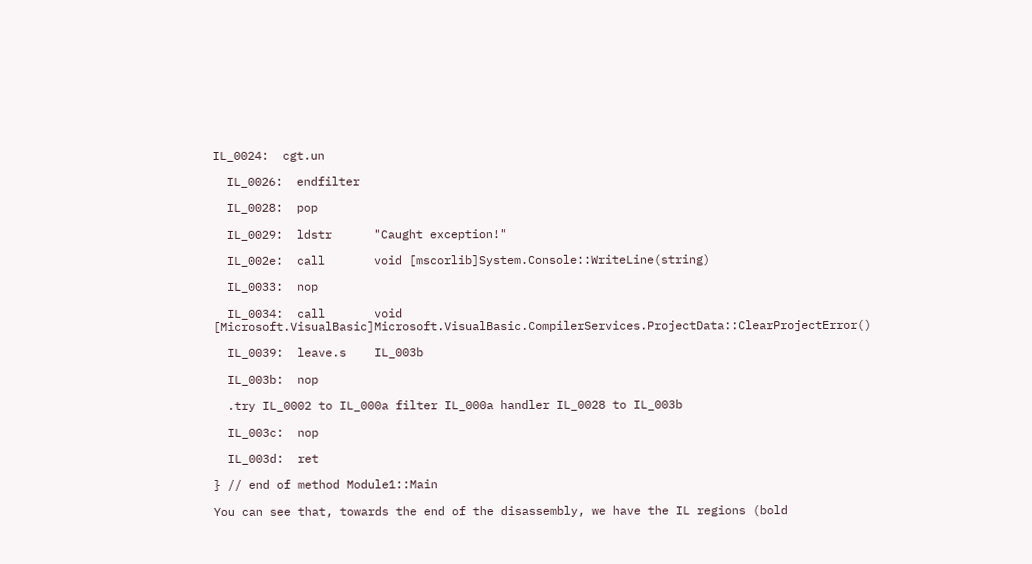IL_0024:  cgt.un

  IL_0026:  endfilter

  IL_0028:  pop

  IL_0029:  ldstr      "Caught exception!"

  IL_002e:  call       void [mscorlib]System.Console::WriteLine(string)

  IL_0033:  nop

  IL_0034:  call       void [Microsoft.VisualBasic]Microsoft.VisualBasic.CompilerServices.ProjectData::ClearProjectError()

  IL_0039:  leave.s    IL_003b

  IL_003b:  nop

  .try IL_0002 to IL_000a filter IL_000a handler IL_0028 to IL_003b

  IL_003c:  nop

  IL_003d:  ret

} // end of method Module1::Main

You can see that, towards the end of the disassembly, we have the IL regions (bold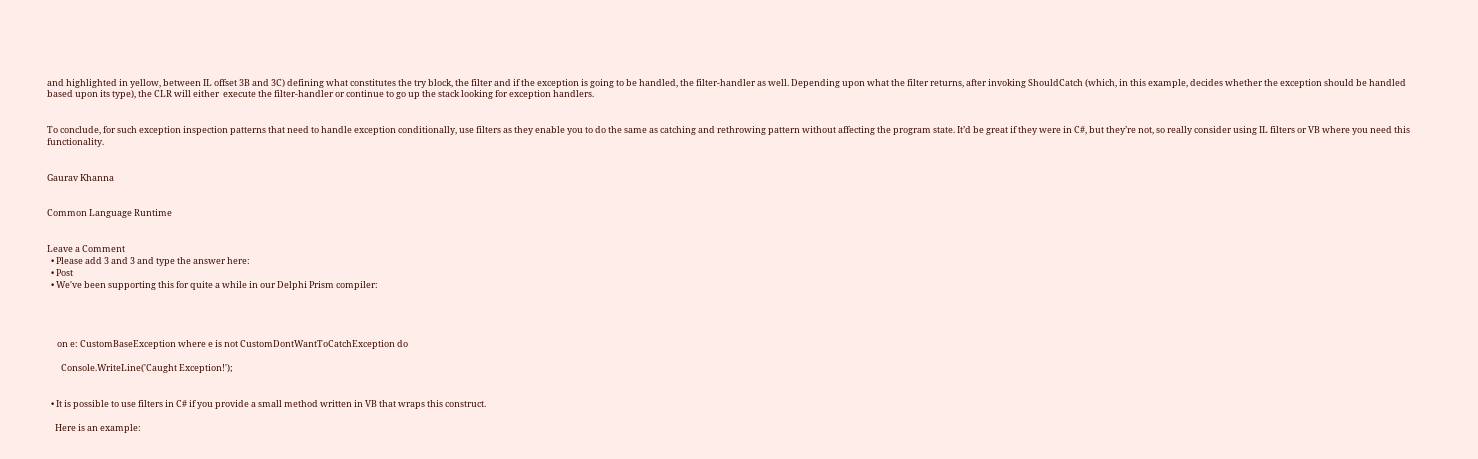and highlighted in yellow, between IL offset 3B and 3C) defining what constitutes the try block, the filter and if the exception is going to be handled, the filter-handler as well. Depending upon what the filter returns, after invoking ShouldCatch (which, in this example, decides whether the exception should be handled based upon its type), the CLR will either  execute the filter-handler or continue to go up the stack looking for exception handlers.


To conclude, for such exception inspection patterns that need to handle exception conditionally, use filters as they enable you to do the same as catching and rethrowing pattern without affecting the program state. It’d be great if they were in C#, but they’re not, so really consider using IL filters or VB where you need this functionality.


Gaurav Khanna


Common Language Runtime


Leave a Comment
  • Please add 3 and 3 and type the answer here:
  • Post
  • We've been supporting this for quite a while in our Delphi Prism compiler:




     on e: CustomBaseException where e is not CustomDontWantToCatchException do

       Console.WriteLine('Caught Exception!');


  • It is possible to use filters in C# if you provide a small method written in VB that wraps this construct.

    Here is an example: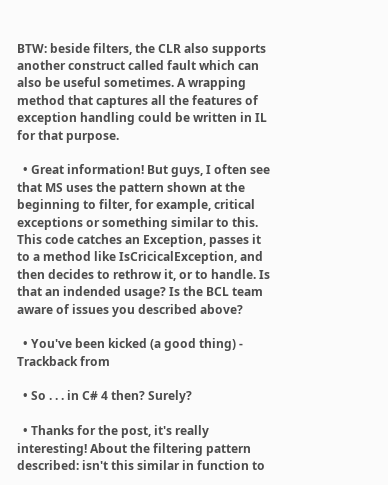BTW: beside filters, the CLR also supports another construct called fault which can also be useful sometimes. A wrapping method that captures all the features of exception handling could be written in IL for that purpose.

  • Great information! But guys, I often see that MS uses the pattern shown at the beginning to filter, for example, critical exceptions or something similar to this. This code catches an Exception, passes it to a method like IsCricicalException, and then decides to rethrow it, or to handle. Is that an indended usage? Is the BCL team aware of issues you described above?

  • You've been kicked (a good thing) - Trackback from

  • So . . . in C# 4 then? Surely?

  • Thanks for the post, it's really interesting! About the filtering pattern described: isn't this similar in function to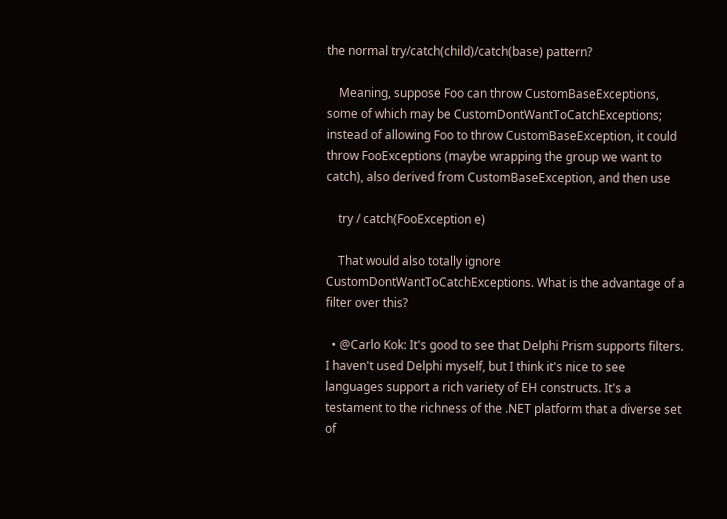the normal try/catch(child)/catch(base) pattern?

    Meaning, suppose Foo can throw CustomBaseExceptions, some of which may be CustomDontWantToCatchExceptions; instead of allowing Foo to throw CustomBaseException, it could throw FooExceptions (maybe wrapping the group we want to catch), also derived from CustomBaseException, and then use

    try / catch(FooException e)

    That would also totally ignore CustomDontWantToCatchExceptions. What is the advantage of a filter over this?

  • @Carlo Kok: It's good to see that Delphi Prism supports filters. I haven't used Delphi myself, but I think it's nice to see languages support a rich variety of EH constructs. It's a testament to the richness of the .NET platform that a diverse set of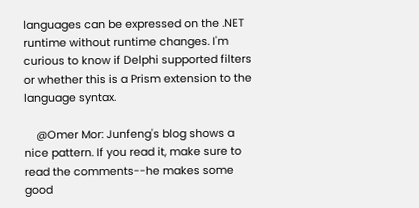languages can be expressed on the .NET runtime without runtime changes. I'm curious to know if Delphi supported filters or whether this is a Prism extension to the language syntax.

    @Omer Mor: Junfeng's blog shows a nice pattern. If you read it, make sure to read the comments--he makes some good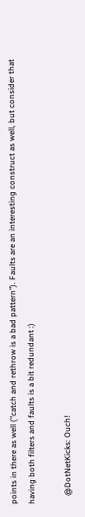points in there as well ("catch and rethrow is a bad pattern"). Faults are an interesting construct as well, but consider that having both filters and faults is a bit redundant :)

    @DotNetKicks: Ouch!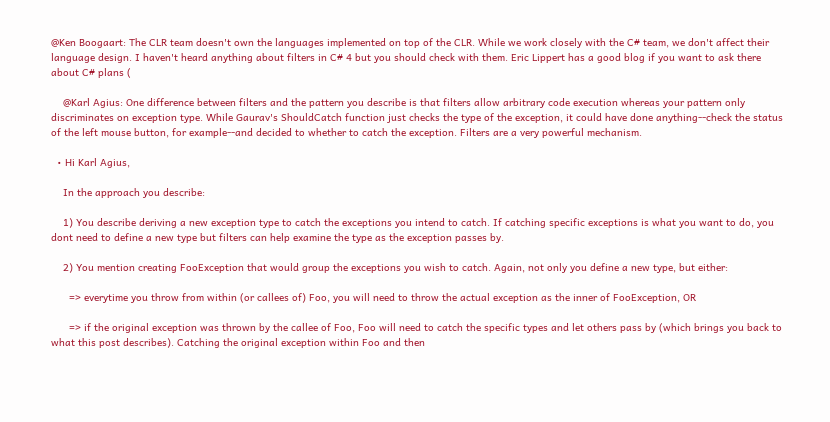@Ken Boogaart: The CLR team doesn't own the languages implemented on top of the CLR. While we work closely with the C# team, we don't affect their language design. I haven't heard anything about filters in C# 4 but you should check with them. Eric Lippert has a good blog if you want to ask there about C# plans (

    @Karl Agius: One difference between filters and the pattern you describe is that filters allow arbitrary code execution whereas your pattern only discriminates on exception type. While Gaurav's ShouldCatch function just checks the type of the exception, it could have done anything--check the status of the left mouse button, for example--and decided to whether to catch the exception. Filters are a very powerful mechanism.

  • Hi Karl Agius,

    In the approach you describe:

    1) You describe deriving a new exception type to catch the exceptions you intend to catch. If catching specific exceptions is what you want to do, you dont need to define a new type but filters can help examine the type as the exception passes by.

    2) You mention creating FooException that would group the exceptions you wish to catch. Again, not only you define a new type, but either:

      => everytime you throw from within (or callees of) Foo, you will need to throw the actual exception as the inner of FooException, OR

      => if the original exception was thrown by the callee of Foo, Foo will need to catch the specific types and let others pass by (which brings you back to what this post describes). Catching the original exception within Foo and then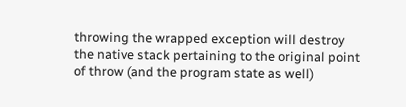throwing the wrapped exception will destroy the native stack pertaining to the original point of throw (and the program state as well)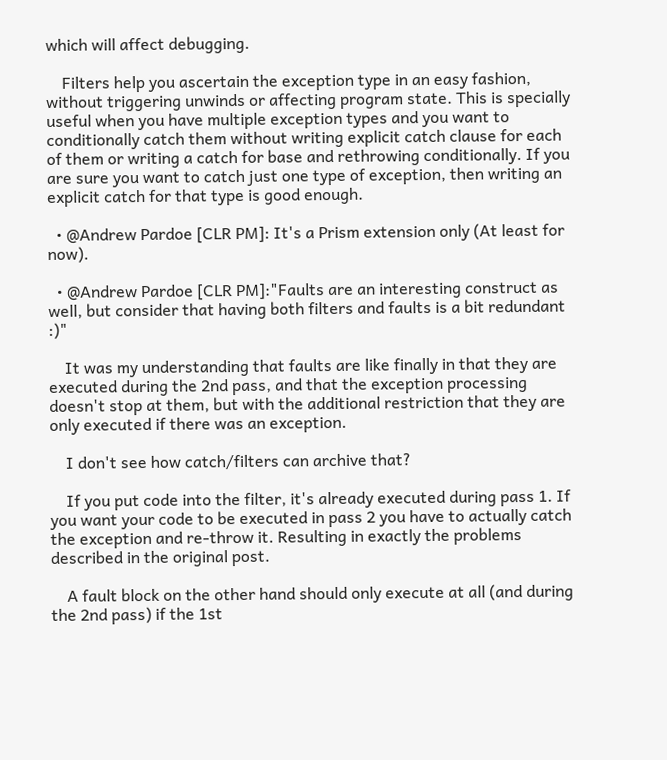which will affect debugging.

    Filters help you ascertain the exception type in an easy fashion, without triggering unwinds or affecting program state. This is specially useful when you have multiple exception types and you want to conditionally catch them without writing explicit catch clause for each of them or writing a catch for base and rethrowing conditionally. If you are sure you want to catch just one type of exception, then writing an explicit catch for that type is good enough.

  • @Andrew Pardoe [CLR PM]: It's a Prism extension only (At least for now).

  • @Andrew Pardoe [CLR PM]:"Faults are an interesting construct as well, but consider that having both filters and faults is a bit redundant :)"

    It was my understanding that faults are like finally in that they are executed during the 2nd pass, and that the exception processing doesn't stop at them, but with the additional restriction that they are only executed if there was an exception.

    I don't see how catch/filters can archive that?

    If you put code into the filter, it's already executed during pass 1. If you want your code to be executed in pass 2 you have to actually catch the exception and re-throw it. Resulting in exactly the problems described in the original post.

    A fault block on the other hand should only execute at all (and during the 2nd pass) if the 1st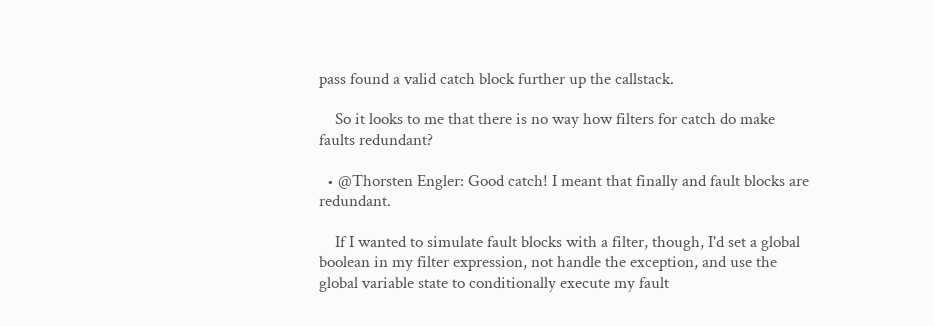pass found a valid catch block further up the callstack.

    So it looks to me that there is no way how filters for catch do make faults redundant?

  • @Thorsten Engler: Good catch! I meant that finally and fault blocks are redundant.

    If I wanted to simulate fault blocks with a filter, though, I'd set a global boolean in my filter expression, not handle the exception, and use the global variable state to conditionally execute my fault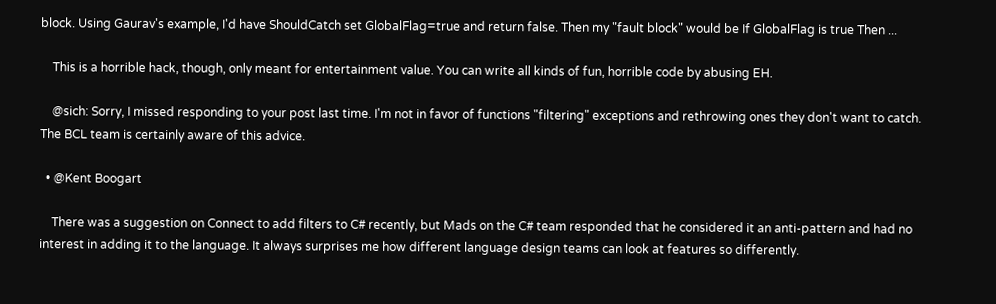block. Using Gaurav's example, I'd have ShouldCatch set GlobalFlag=true and return false. Then my "fault block" would be If GlobalFlag is true Then ...

    This is a horrible hack, though, only meant for entertainment value. You can write all kinds of fun, horrible code by abusing EH.

    @sich: Sorry, I missed responding to your post last time. I'm not in favor of functions "filtering" exceptions and rethrowing ones they don't want to catch. The BCL team is certainly aware of this advice.

  • @Kent Boogart

    There was a suggestion on Connect to add filters to C# recently, but Mads on the C# team responded that he considered it an anti-pattern and had no interest in adding it to the language. It always surprises me how different language design teams can look at features so differently.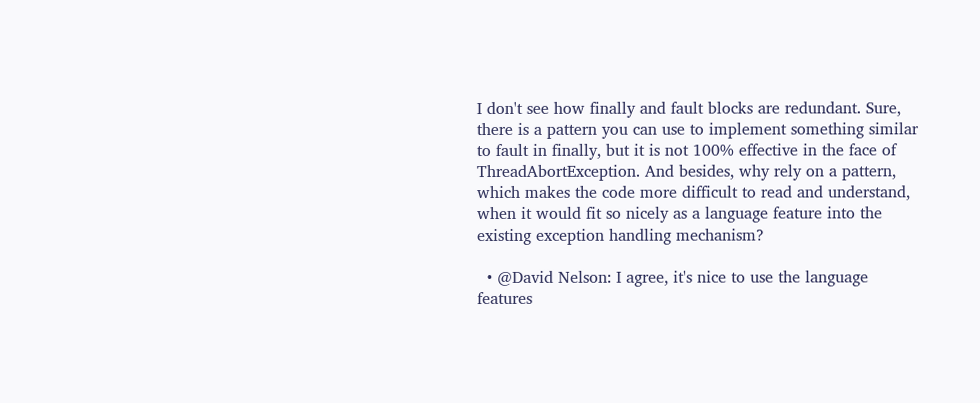I don't see how finally and fault blocks are redundant. Sure, there is a pattern you can use to implement something similar to fault in finally, but it is not 100% effective in the face of ThreadAbortException. And besides, why rely on a pattern, which makes the code more difficult to read and understand, when it would fit so nicely as a language feature into the existing exception handling mechanism?

  • @David Nelson: I agree, it's nice to use the language features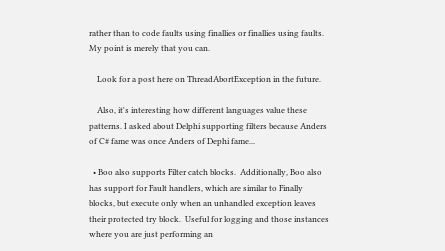rather than to code faults using finallies or finallies using faults. My point is merely that you can.

    Look for a post here on ThreadAbortException in the future.

    Also, it's interesting how different languages value these patterns. I asked about Delphi supporting filters because Anders of C# fame was once Anders of Dephi fame...

  • Boo also supports Filter catch blocks.  Additionally, Boo also has support for Fault handlers, which are similar to Finally blocks, but execute only when an unhandled exception leaves their protected try block.  Useful for logging and those instances where you are just performing an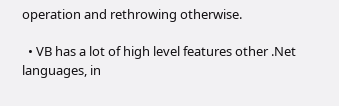operation and rethrowing otherwise.

  • VB has a lot of high level features other .Net languages, in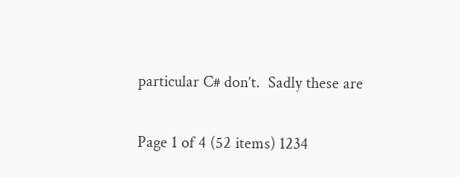particular C# don’t.  Sadly these are

Page 1 of 4 (52 items) 1234